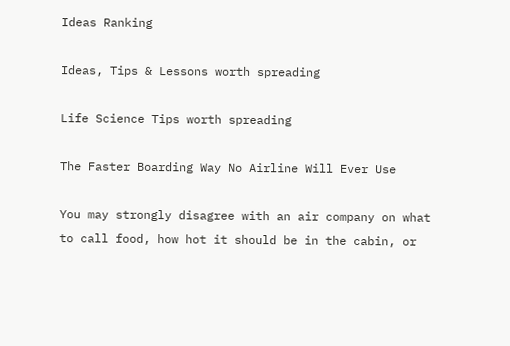Ideas Ranking

Ideas, Tips & Lessons worth spreading

Life Science Tips worth spreading

The Faster Boarding Way No Airline Will Ever Use

You may strongly disagree with an air company on what to call food, how hot it should be in the cabin, or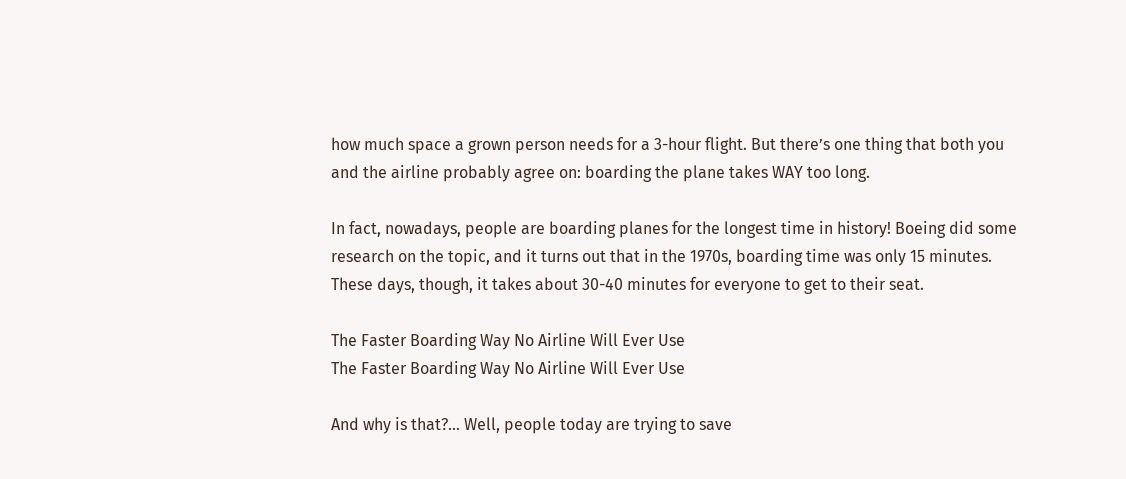how much space a grown person needs for a 3-hour flight. But there’s one thing that both you and the airline probably agree on: boarding the plane takes WAY too long.

In fact, nowadays, people are boarding planes for the longest time in history! Boeing did some research on the topic, and it turns out that in the 1970s, boarding time was only 15 minutes. These days, though, it takes about 30-40 minutes for everyone to get to their seat.

The Faster Boarding Way No Airline Will Ever Use
The Faster Boarding Way No Airline Will Ever Use

And why is that?… Well, people today are trying to save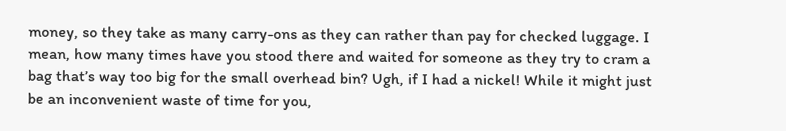money, so they take as many carry-ons as they can rather than pay for checked luggage. I mean, how many times have you stood there and waited for someone as they try to cram a bag that’s way too big for the small overhead bin? Ugh, if I had a nickel! While it might just be an inconvenient waste of time for you,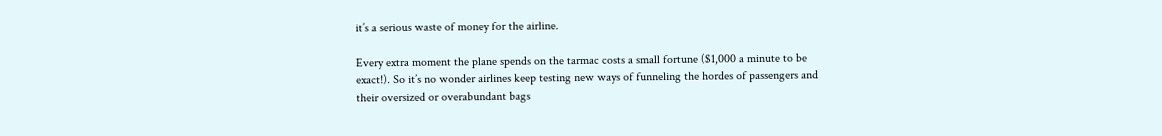it’s a serious waste of money for the airline.

Every extra moment the plane spends on the tarmac costs a small fortune ($1,000 a minute to be exact!). So it’s no wonder airlines keep testing new ways of funneling the hordes of passengers and their oversized or overabundant bags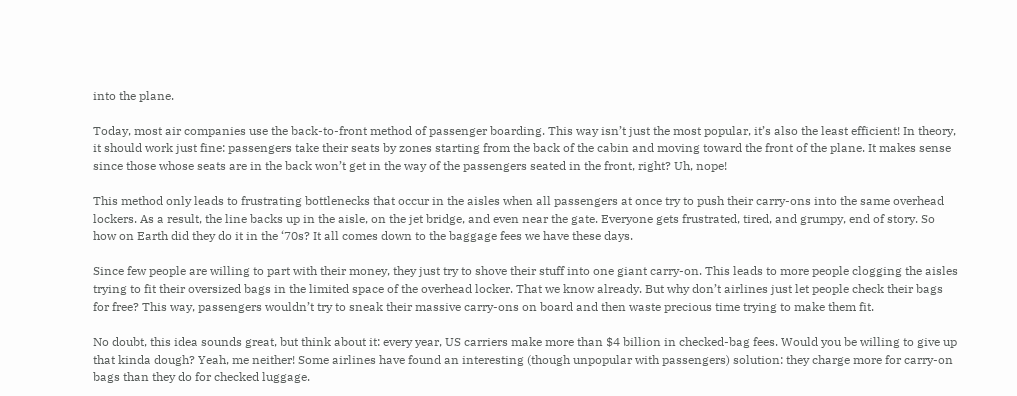into the plane.

Today, most air companies use the back-to-front method of passenger boarding. This way isn’t just the most popular, it’s also the least efficient! In theory, it should work just fine: passengers take their seats by zones starting from the back of the cabin and moving toward the front of the plane. It makes sense since those whose seats are in the back won’t get in the way of the passengers seated in the front, right? Uh, nope!

This method only leads to frustrating bottlenecks that occur in the aisles when all passengers at once try to push their carry-ons into the same overhead lockers. As a result, the line backs up in the aisle, on the jet bridge, and even near the gate. Everyone gets frustrated, tired, and grumpy, end of story. So how on Earth did they do it in the ‘70s? It all comes down to the baggage fees we have these days.

Since few people are willing to part with their money, they just try to shove their stuff into one giant carry-on. This leads to more people clogging the aisles trying to fit their oversized bags in the limited space of the overhead locker. That we know already. But why don’t airlines just let people check their bags for free? This way, passengers wouldn’t try to sneak their massive carry-ons on board and then waste precious time trying to make them fit.

No doubt, this idea sounds great, but think about it: every year, US carriers make more than $4 billion in checked-bag fees. Would you be willing to give up that kinda dough? Yeah, me neither! Some airlines have found an interesting (though unpopular with passengers) solution: they charge more for carry-on bags than they do for checked luggage.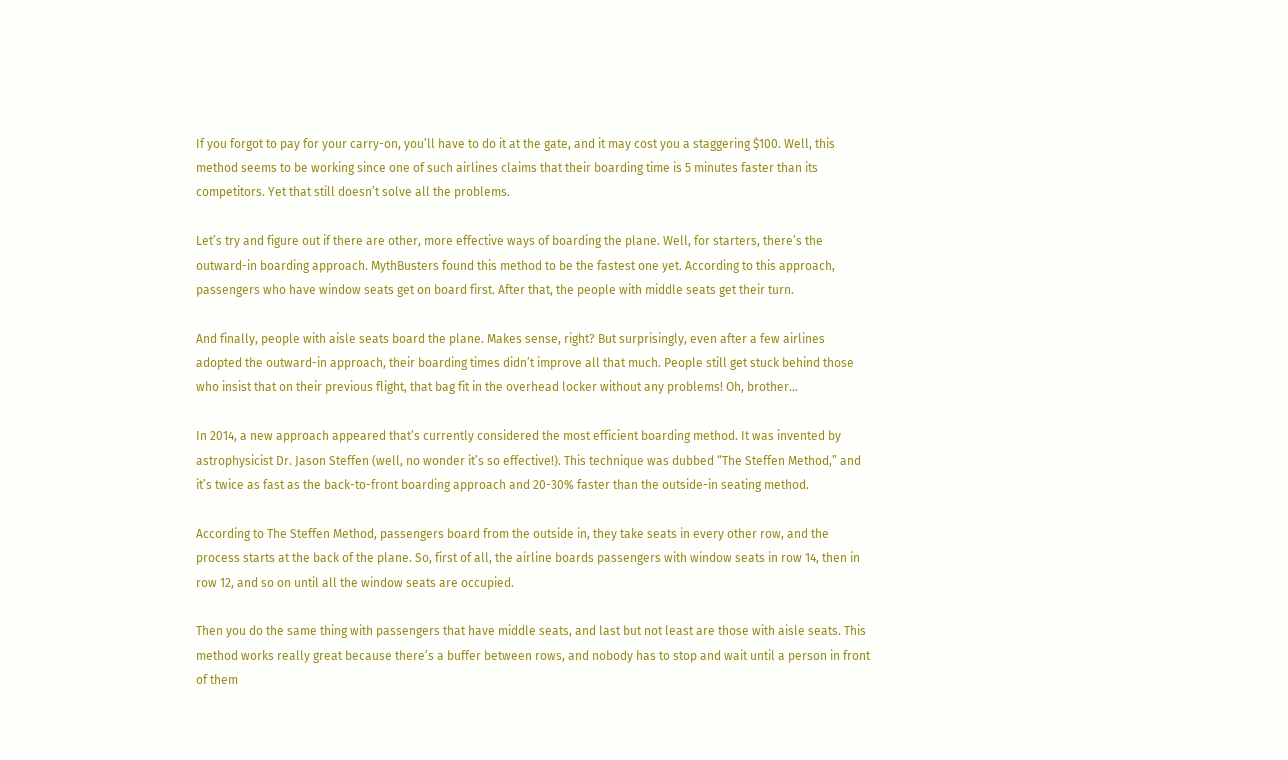If you forgot to pay for your carry-on, you’ll have to do it at the gate, and it may cost you a staggering $100. Well, this method seems to be working since one of such airlines claims that their boarding time is 5 minutes faster than its competitors. Yet that still doesn’t solve all the problems.

Let’s try and figure out if there are other, more effective ways of boarding the plane. Well, for starters, there’s the outward-in boarding approach. MythBusters found this method to be the fastest one yet. According to this approach, passengers who have window seats get on board first. After that, the people with middle seats get their turn.

And finally, people with aisle seats board the plane. Makes sense, right? But surprisingly, even after a few airlines adopted the outward-in approach, their boarding times didn’t improve all that much. People still get stuck behind those who insist that on their previous flight, that bag fit in the overhead locker without any problems! Oh, brother…

In 2014, a new approach appeared that’s currently considered the most efficient boarding method. It was invented by astrophysicist Dr. Jason Steffen (well, no wonder it’s so effective!). This technique was dubbed “The Steffen Method,” and it’s twice as fast as the back-to-front boarding approach and 20-30% faster than the outside-in seating method.

According to The Steffen Method, passengers board from the outside in, they take seats in every other row, and the process starts at the back of the plane. So, first of all, the airline boards passengers with window seats in row 14, then in row 12, and so on until all the window seats are occupied.

Then you do the same thing with passengers that have middle seats, and last but not least are those with aisle seats. This method works really great because there’s a buffer between rows, and nobody has to stop and wait until a person in front of them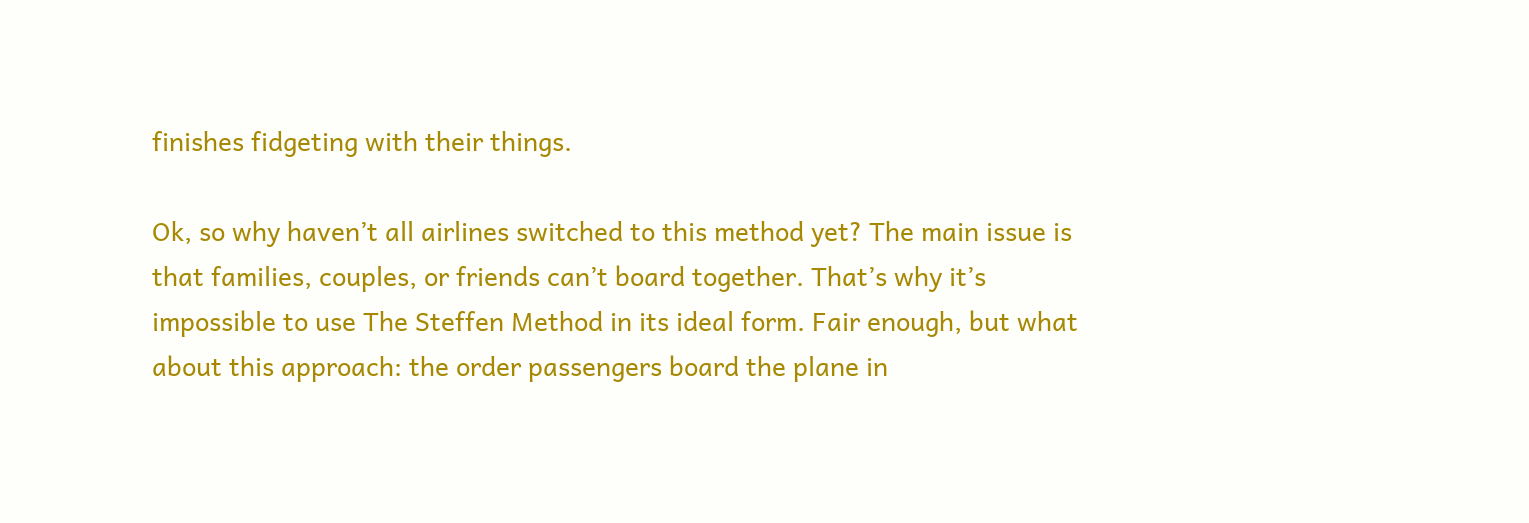finishes fidgeting with their things.

Ok, so why haven’t all airlines switched to this method yet? The main issue is that families, couples, or friends can’t board together. That’s why it’s impossible to use The Steffen Method in its ideal form. Fair enough, but what about this approach: the order passengers board the plane in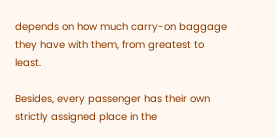depends on how much carry-on baggage they have with them, from greatest to least.

Besides, every passenger has their own strictly assigned place in the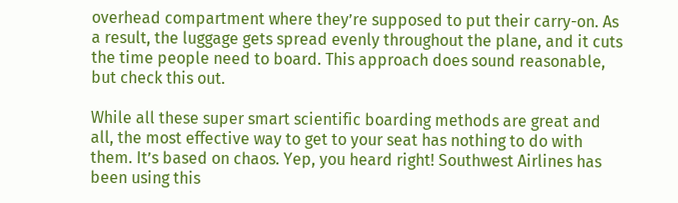overhead compartment where they’re supposed to put their carry-on. As a result, the luggage gets spread evenly throughout the plane, and it cuts the time people need to board. This approach does sound reasonable, but check this out.

While all these super smart scientific boarding methods are great and all, the most effective way to get to your seat has nothing to do with them. It’s based on chaos. Yep, you heard right! Southwest Airlines has been using this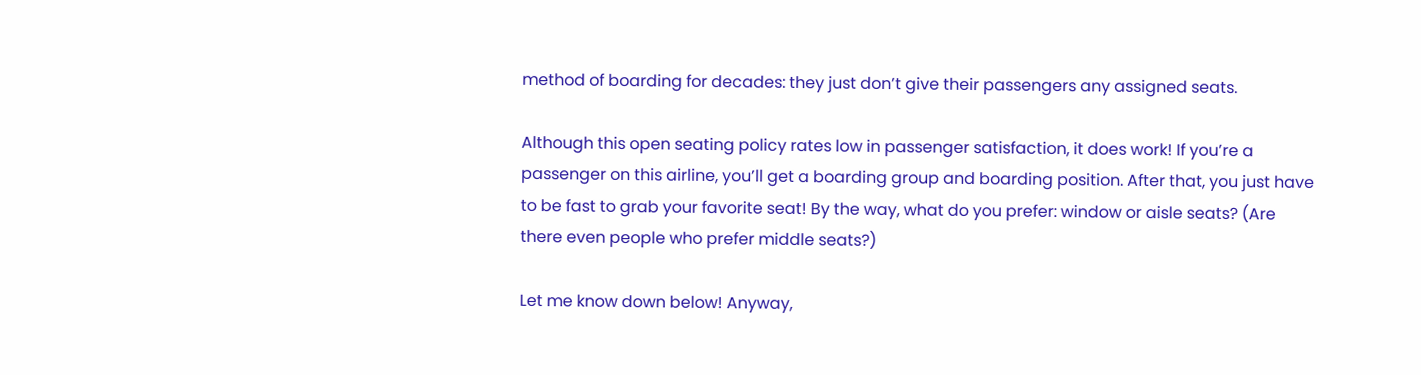method of boarding for decades: they just don’t give their passengers any assigned seats.

Although this open seating policy rates low in passenger satisfaction, it does work! If you’re a passenger on this airline, you’ll get a boarding group and boarding position. After that, you just have to be fast to grab your favorite seat! By the way, what do you prefer: window or aisle seats? (Are there even people who prefer middle seats?)

Let me know down below! Anyway,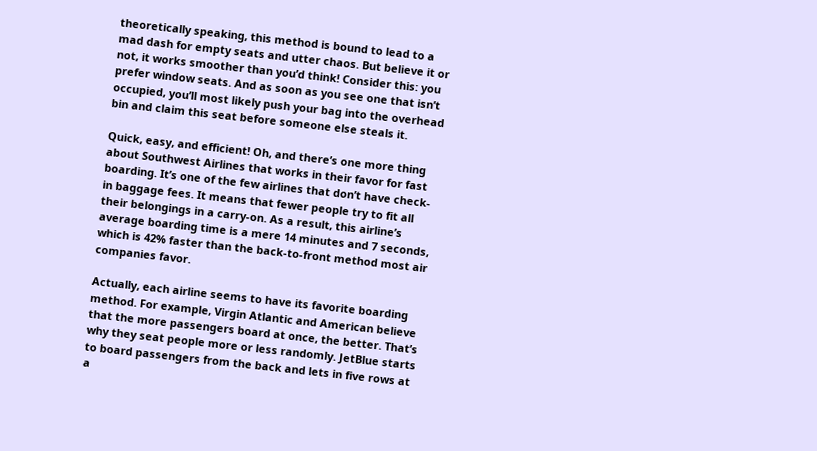theoretically speaking, this method is bound to lead to a mad dash for empty seats and utter chaos. But believe it or not, it works smoother than you’d think! Consider this: you prefer window seats. And as soon as you see one that isn’t occupied, you’ll most likely push your bag into the overhead bin and claim this seat before someone else steals it.

Quick, easy, and efficient! Oh, and there’s one more thing about Southwest Airlines that works in their favor for fast boarding. It’s one of the few airlines that don’t have check-in baggage fees. It means that fewer people try to fit all their belongings in a carry-on. As a result, this airline’s average boarding time is a mere 14 minutes and 7 seconds, which is 42% faster than the back-to-front method most air companies favor.

Actually, each airline seems to have its favorite boarding method. For example, Virgin Atlantic and American believe that the more passengers board at once, the better. That’s why they seat people more or less randomly. JetBlue starts to board passengers from the back and lets in five rows at a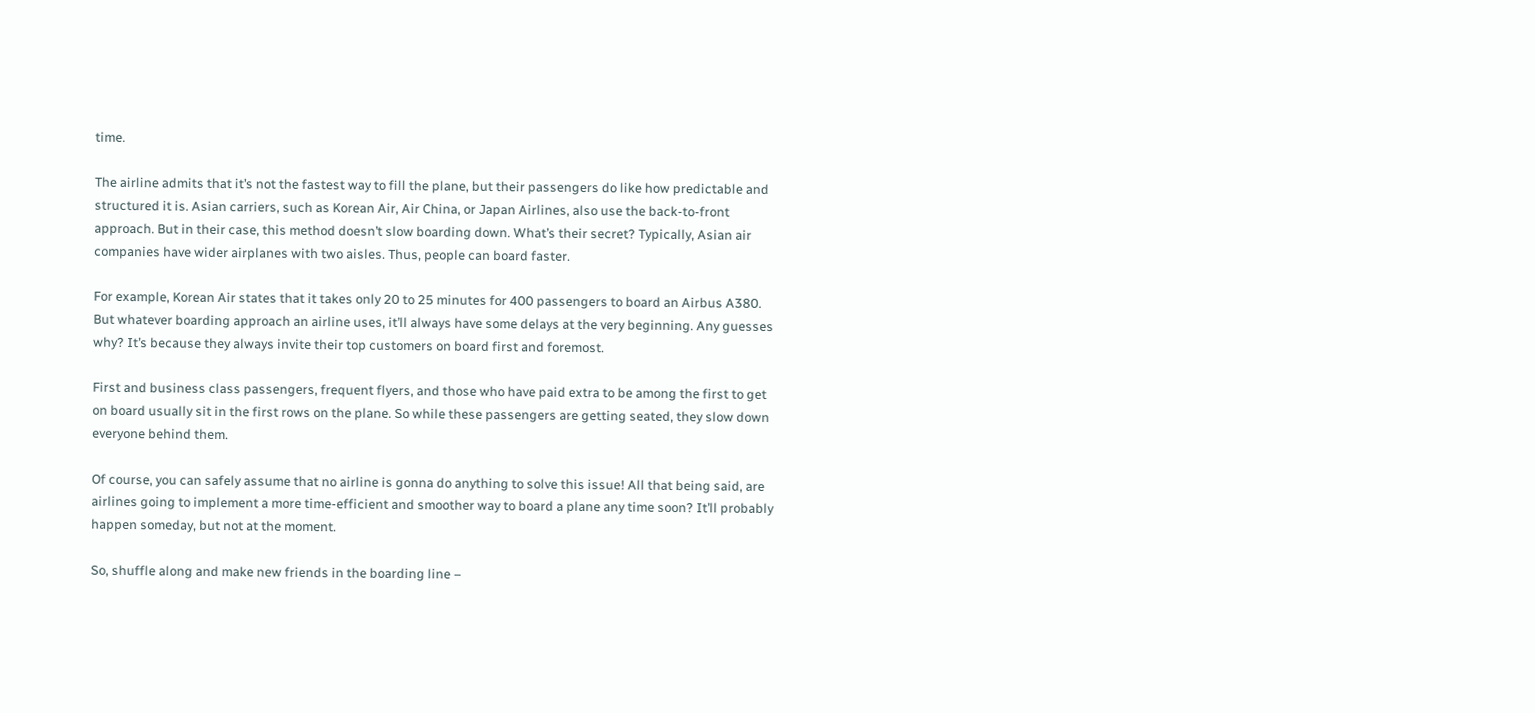time.

The airline admits that it’s not the fastest way to fill the plane, but their passengers do like how predictable and structured it is. Asian carriers, such as Korean Air, Air China, or Japan Airlines, also use the back-to-front approach. But in their case, this method doesn’t slow boarding down. What’s their secret? Typically, Asian air companies have wider airplanes with two aisles. Thus, people can board faster.

For example, Korean Air states that it takes only 20 to 25 minutes for 400 passengers to board an Airbus A380. But whatever boarding approach an airline uses, it’ll always have some delays at the very beginning. Any guesses why? It’s because they always invite their top customers on board first and foremost.

First and business class passengers, frequent flyers, and those who have paid extra to be among the first to get on board usually sit in the first rows on the plane. So while these passengers are getting seated, they slow down everyone behind them.

Of course, you can safely assume that no airline is gonna do anything to solve this issue! All that being said, are airlines going to implement a more time-efficient and smoother way to board a plane any time soon? It’ll probably happen someday, but not at the moment.

So, shuffle along and make new friends in the boarding line –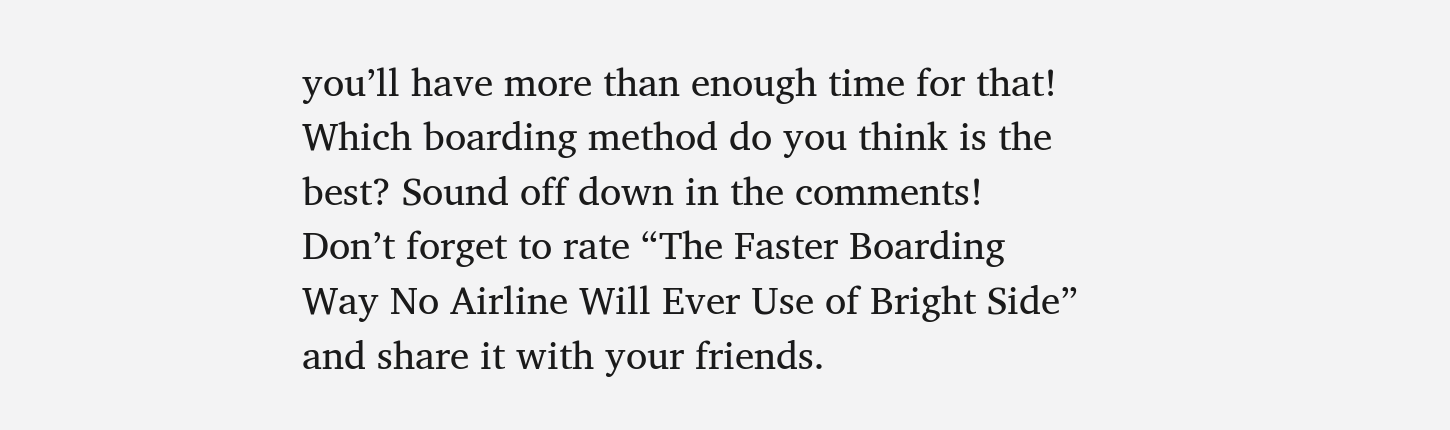you’ll have more than enough time for that! Which boarding method do you think is the best? Sound off down in the comments! Don’t forget to rate “The Faster Boarding Way No Airline Will Ever Use of Bright Side” and share it with your friends.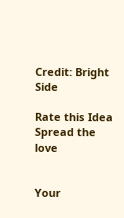Credit: Bright Side

Rate this Idea
Spread the love


Your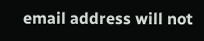email address will not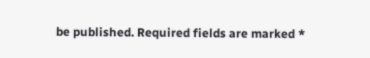be published. Required fields are marked *